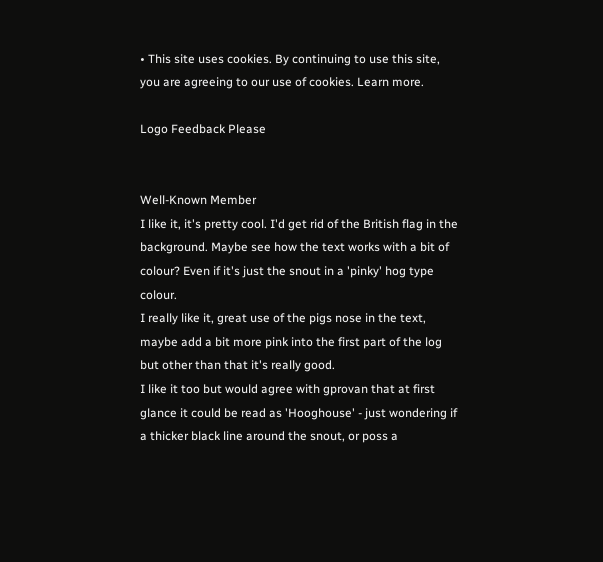• This site uses cookies. By continuing to use this site, you are agreeing to our use of cookies. Learn more.

Logo Feedback Please


Well-Known Member
I like it, it's pretty cool. I'd get rid of the British flag in the background. Maybe see how the text works with a bit of colour? Even if it's just the snout in a 'pinky' hog type colour.
I really like it, great use of the pigs nose in the text, maybe add a bit more pink into the first part of the log but other than that it's really good.
I like it too but would agree with gprovan that at first glance it could be read as 'Hooghouse' - just wondering if a thicker black line around the snout, or poss a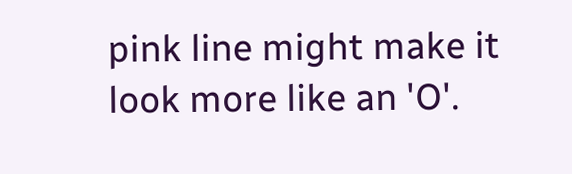pink line might make it look more like an 'O'.